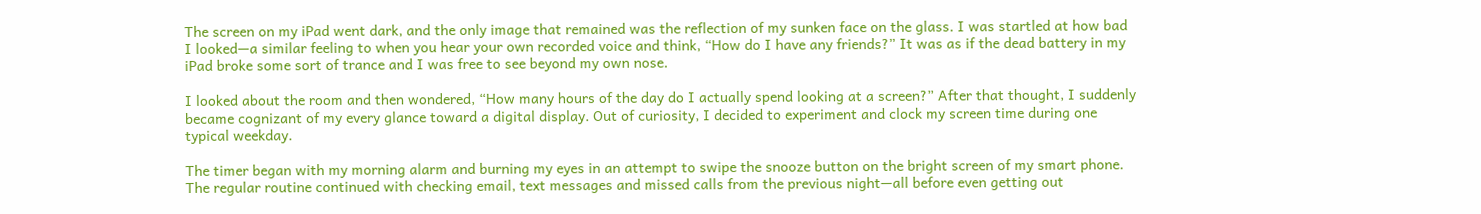The screen on my iPad went dark, and the only image that remained was the reflection of my sunken face on the glass. I was startled at how bad I looked—a similar feeling to when you hear your own recorded voice and think, “How do I have any friends?” It was as if the dead battery in my iPad broke some sort of trance and I was free to see beyond my own nose.

I looked about the room and then wondered, “How many hours of the day do I actually spend looking at a screen?” After that thought, I suddenly became cognizant of my every glance toward a digital display. Out of curiosity, I decided to experiment and clock my screen time during one typical weekday.

The timer began with my morning alarm and burning my eyes in an attempt to swipe the snooze button on the bright screen of my smart phone. The regular routine continued with checking email, text messages and missed calls from the previous night—all before even getting out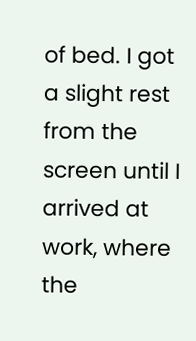of bed. I got a slight rest from the screen until I arrived at work, where the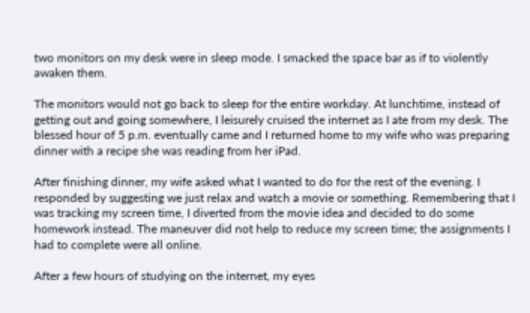two monitors on my desk were in sleep mode. I smacked the space bar as if to violently awaken them.

The monitors would not go back to sleep for the entire workday. At lunchtime, instead of getting out and going somewhere, I leisurely cruised the internet as I ate from my desk. The blessed hour of 5 p.m. eventually came and I returned home to my wife who was preparing dinner with a recipe she was reading from her iPad.

After finishing dinner, my wife asked what I wanted to do for the rest of the evening. I responded by suggesting we just relax and watch a movie or something. Remembering that I was tracking my screen time, I diverted from the movie idea and decided to do some homework instead. The maneuver did not help to reduce my screen time; the assignments I had to complete were all online.

After a few hours of studying on the internet, my eyes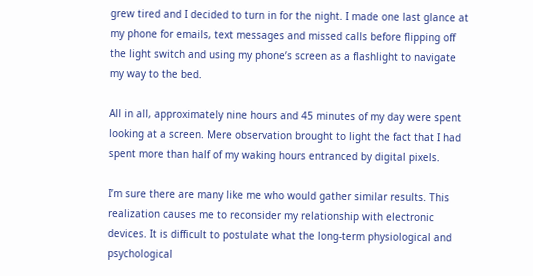grew tired and I decided to turn in for the night. I made one last glance at my phone for emails, text messages and missed calls before flipping off the light switch and using my phone’s screen as a flashlight to navigate my way to the bed.

All in all, approximately nine hours and 45 minutes of my day were spent looking at a screen. Mere observation brought to light the fact that I had spent more than half of my waking hours entranced by digital pixels.

I’m sure there are many like me who would gather similar results. This realization causes me to reconsider my relationship with electronic devices. It is difficult to postulate what the long-term physiological and psychological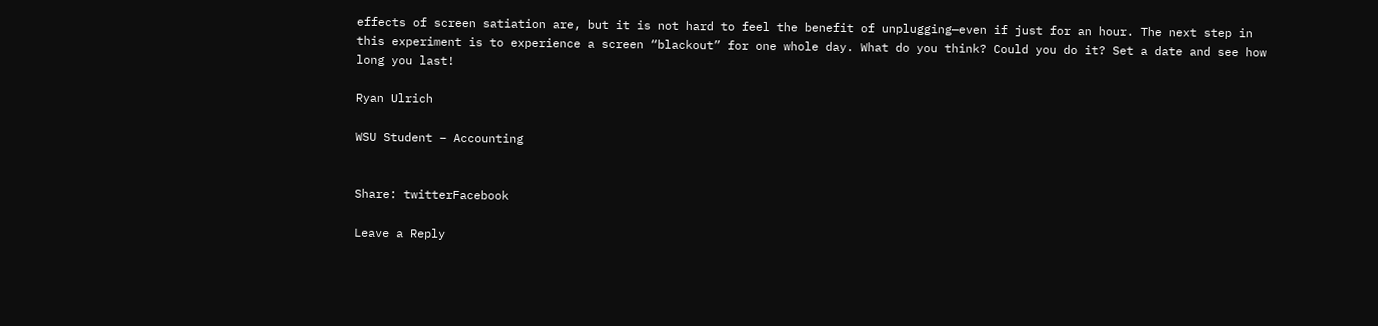effects of screen satiation are, but it is not hard to feel the benefit of unplugging—even if just for an hour. The next step in this experiment is to experience a screen “blackout” for one whole day. What do you think? Could you do it? Set a date and see how long you last!

Ryan Ulrich

WSU Student – Accounting


Share: twitterFacebook

Leave a Reply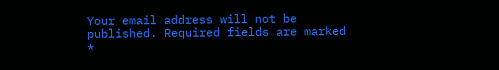Your email address will not be published. Required fields are marked *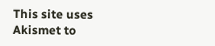This site uses Akismet to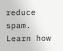reduce spam. Learn how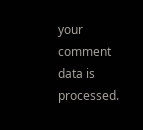your comment data is processed.